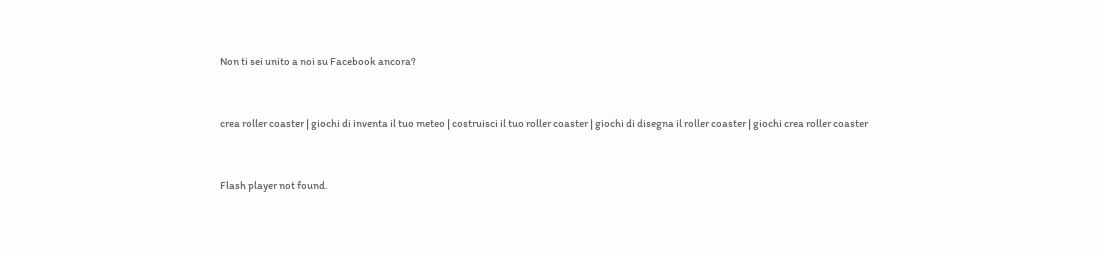Non ti sei unito a noi su Facebook ancora?


crea roller coaster | giochi di inventa il tuo meteo | costruisci il tuo roller coaster | giochi di disegna il roller coaster | giochi crea roller coaster


Flash player not found.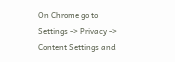On Chrome go to Settings -> Privacy -> Content Settings and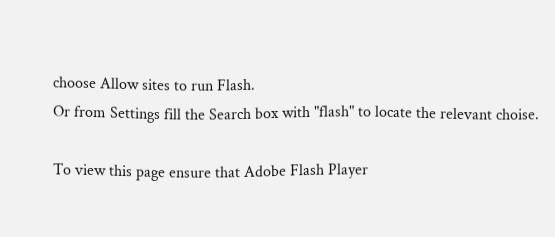choose Allow sites to run Flash.
Or from Settings fill the Search box with "flash" to locate the relevant choise.

To view this page ensure that Adobe Flash Player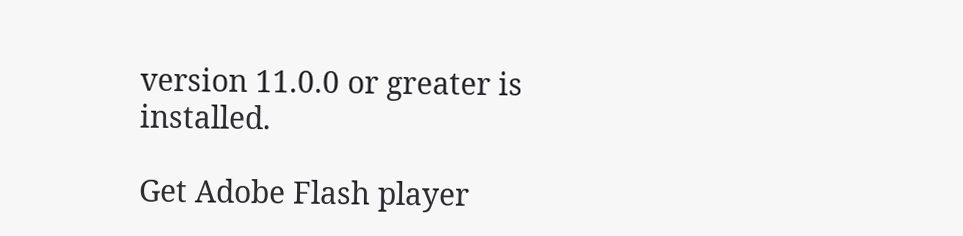version 11.0.0 or greater is installed.

Get Adobe Flash player